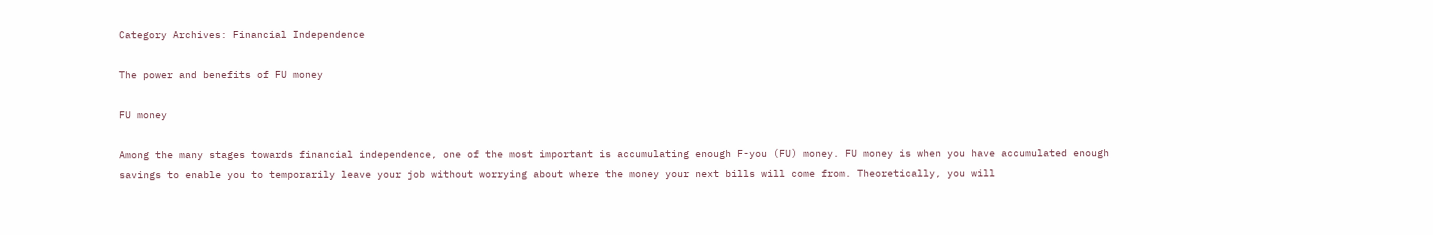Category Archives: Financial Independence

The power and benefits of FU money

FU money

Among the many stages towards financial independence, one of the most important is accumulating enough F-you (FU) money. FU money is when you have accumulated enough savings to enable you to temporarily leave your job without worrying about where the money your next bills will come from. Theoretically, you will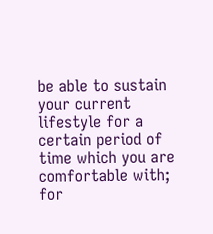be able to sustain your current lifestyle for a certain period of time which you are comfortable with; for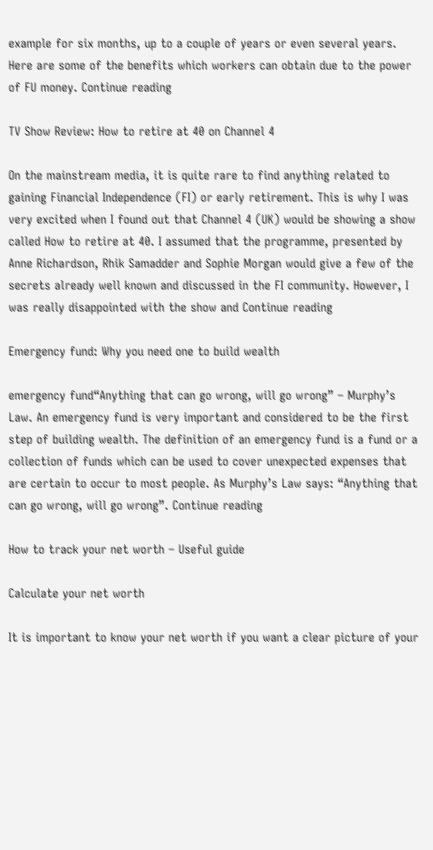example for six months, up to a couple of years or even several years. Here are some of the benefits which workers can obtain due to the power of FU money. Continue reading

TV Show Review: How to retire at 40 on Channel 4

On the mainstream media, it is quite rare to find anything related to gaining Financial Independence (FI) or early retirement. This is why I was very excited when I found out that Channel 4 (UK) would be showing a show called How to retire at 40. I assumed that the programme, presented by Anne Richardson, Rhik Samadder and Sophie Morgan would give a few of the secrets already well known and discussed in the FI community. However, I was really disappointed with the show and Continue reading

Emergency fund: Why you need one to build wealth

emergency fund“Anything that can go wrong, will go wrong” – Murphy’s Law. An emergency fund is very important and considered to be the first step of building wealth. The definition of an emergency fund is a fund or a collection of funds which can be used to cover unexpected expenses that are certain to occur to most people. As Murphy’s Law says: “Anything that can go wrong, will go wrong”. Continue reading

How to track your net worth – Useful guide

Calculate your net worth

It is important to know your net worth if you want a clear picture of your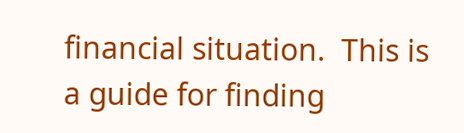financial situation.  This is a guide for finding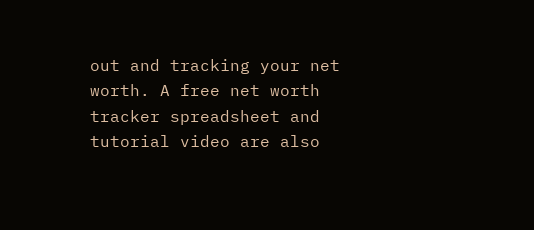out and tracking your net worth. A free net worth tracker spreadsheet and tutorial video are also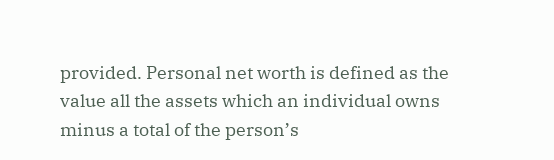provided. Personal net worth is defined as the value all the assets which an individual owns minus a total of the person’s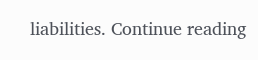liabilities. Continue reading